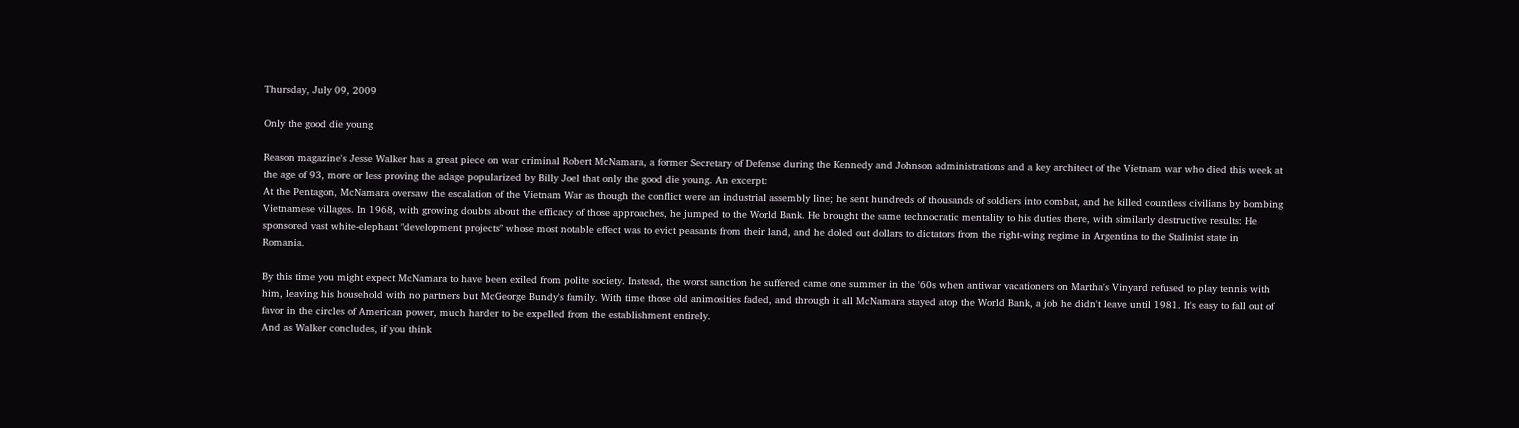Thursday, July 09, 2009

Only the good die young

Reason magazine's Jesse Walker has a great piece on war criminal Robert McNamara, a former Secretary of Defense during the Kennedy and Johnson administrations and a key architect of the Vietnam war who died this week at the age of 93, more or less proving the adage popularized by Billy Joel that only the good die young. An excerpt:
At the Pentagon, McNamara oversaw the escalation of the Vietnam War as though the conflict were an industrial assembly line; he sent hundreds of thousands of soldiers into combat, and he killed countless civilians by bombing Vietnamese villages. In 1968, with growing doubts about the efficacy of those approaches, he jumped to the World Bank. He brought the same technocratic mentality to his duties there, with similarly destructive results: He sponsored vast white-elephant "development projects" whose most notable effect was to evict peasants from their land, and he doled out dollars to dictators from the right-wing regime in Argentina to the Stalinist state in Romania.

By this time you might expect McNamara to have been exiled from polite society. Instead, the worst sanction he suffered came one summer in the '60s when antiwar vacationers on Martha's Vinyard refused to play tennis with him, leaving his household with no partners but McGeorge Bundy's family. With time those old animosities faded, and through it all McNamara stayed atop the World Bank, a job he didn't leave until 1981. It's easy to fall out of favor in the circles of American power, much harder to be expelled from the establishment entirely.
And as Walker concludes, if you think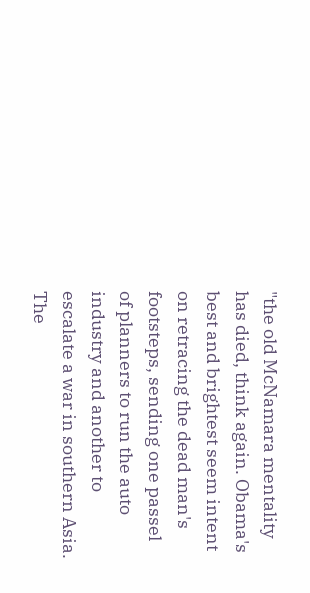"the old McNamara mentality has died, think again. Obama's best and brightest seem intent on retracing the dead man's footsteps, sending one passel of planners to run the auto industry and another to escalate a war in southern Asia. The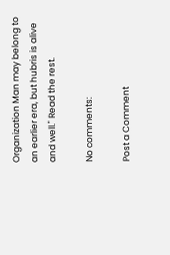Organization Man may belong to an earlier era, but hubris is alive and well." Read the rest.

No comments:

Post a Comment